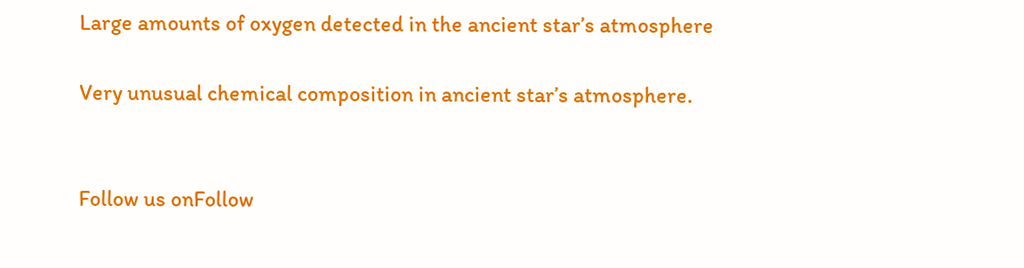Large amounts of oxygen detected in the ancient star’s atmosphere

Very unusual chemical composition in ancient star’s atmosphere.


Follow us onFollow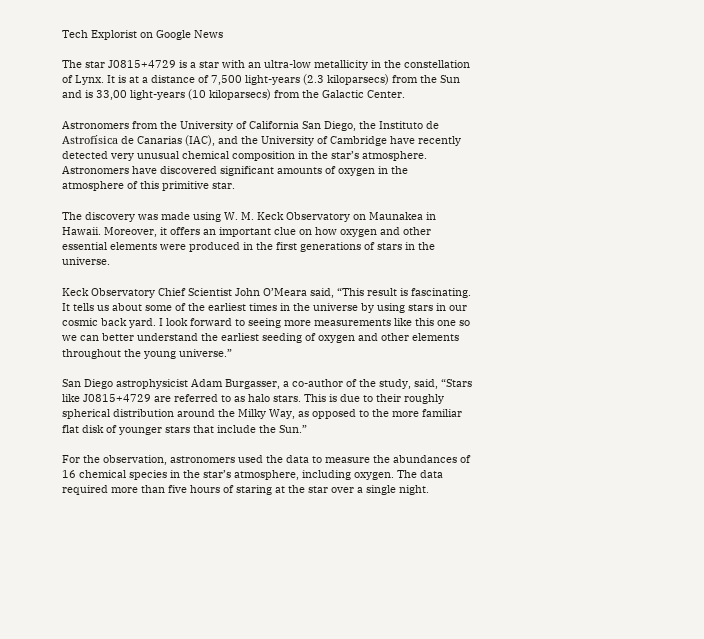Tech Explorist on Google News

The star J0815+4729 is a star with an ultra-low metallicity in the constellation of Lynx. It is at a distance of 7,500 light-years (2.3 kiloparsecs) from the Sun and is 33,00 light-years (10 kiloparsecs) from the Galactic Center.

Astronomers from the University of California San Diego, the Instituto de Astrofísica de Canarias (IAC), and the University of Cambridge have recently detected very unusual chemical composition in the star’s atmosphere. Astronomers have discovered significant amounts of oxygen in the atmosphere of this primitive star.

The discovery was made using W. M. Keck Observatory on Maunakea in Hawaii. Moreover, it offers an important clue on how oxygen and other essential elements were produced in the first generations of stars in the universe.

Keck Observatory Chief Scientist John O’Meara said, “This result is fascinating. It tells us about some of the earliest times in the universe by using stars in our cosmic back yard. I look forward to seeing more measurements like this one so we can better understand the earliest seeding of oxygen and other elements throughout the young universe.”

San Diego astrophysicist Adam Burgasser, a co-author of the study, said, “Stars like J0815+4729 are referred to as halo stars. This is due to their roughly spherical distribution around the Milky Way, as opposed to the more familiar flat disk of younger stars that include the Sun.”

For the observation, astronomers used the data to measure the abundances of 16 chemical species in the star’s atmosphere, including oxygen. The data required more than five hours of staring at the star over a single night.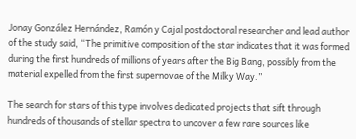Jonay González Hernández, Ramón y Cajal postdoctoral researcher and lead author of the study said, “The primitive composition of the star indicates that it was formed during the first hundreds of millions of years after the Big Bang, possibly from the material expelled from the first supernovae of the Milky Way.”

The search for stars of this type involves dedicated projects that sift through hundreds of thousands of stellar spectra to uncover a few rare sources like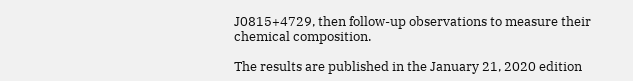J0815+4729, then follow-up observations to measure their chemical composition.

The results are published in the January 21, 2020 edition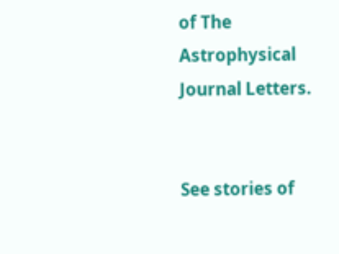of The Astrophysical Journal Letters.


See stories of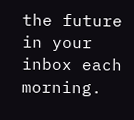the future in your inbox each morning.